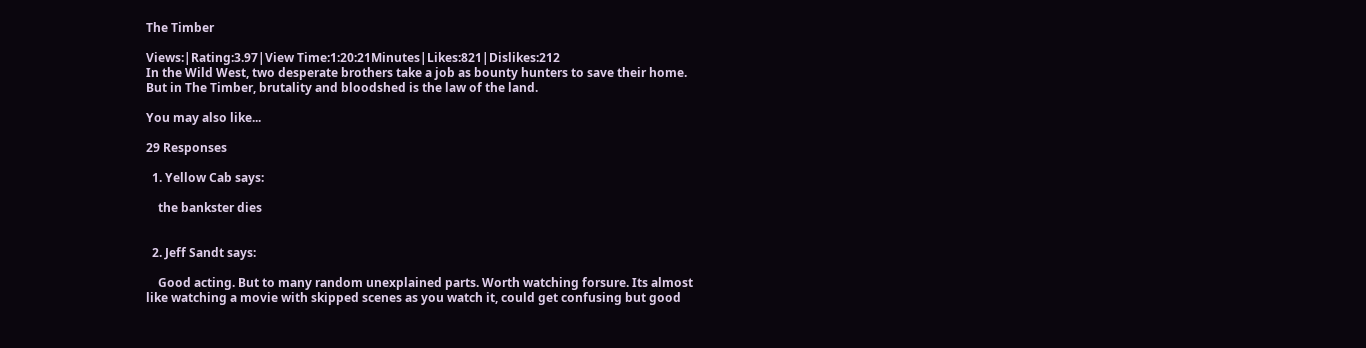The Timber

Views:|Rating:3.97|View Time:1:20:21Minutes|Likes:821|Dislikes:212
In the Wild West, two desperate brothers take a job as bounty hunters to save their home. But in The Timber, brutality and bloodshed is the law of the land.

You may also like...

29 Responses

  1. Yellow Cab says:

    the bankster dies


  2. Jeff Sandt says:

    Good acting. But to many random unexplained parts. Worth watching forsure. Its almost like watching a movie with skipped scenes as you watch it, could get confusing but good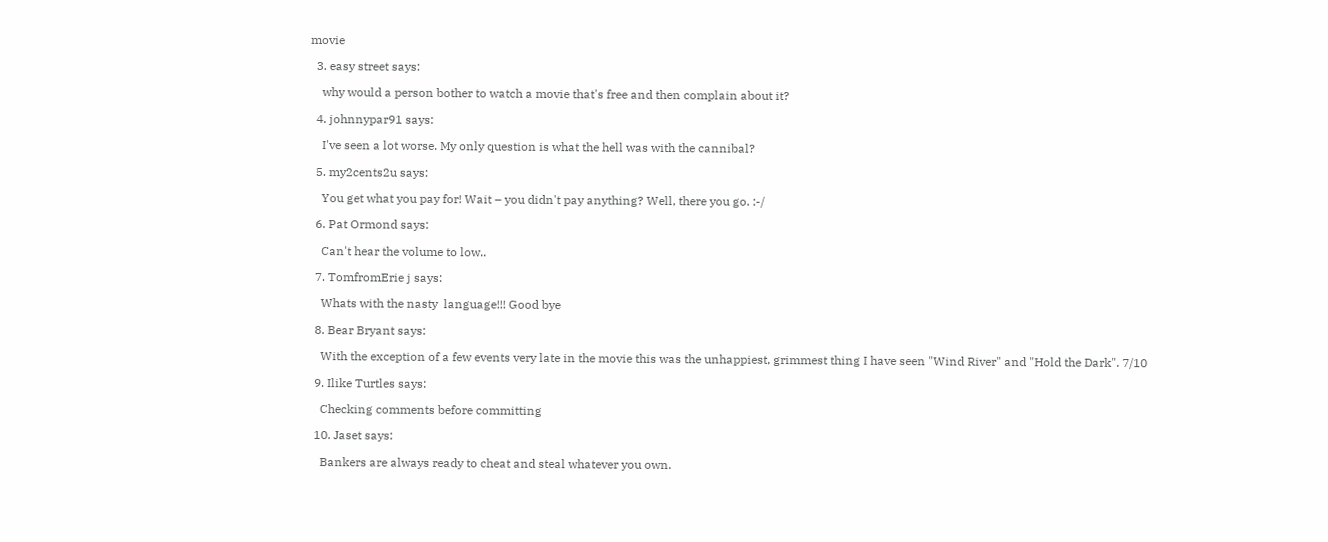movie

  3. easy street says:

    why would a person bother to watch a movie that's free and then complain about it?

  4. johnnypar91 says:

    I've seen a lot worse. My only question is what the hell was with the cannibal?

  5. my2cents2u says:

    You get what you pay for! Wait – you didn't pay anything? Well, there you go. :-/

  6. Pat Ormond says:

    Can't hear the volume to low..

  7. TomfromErie j says:

    Whats with the nasty  language!!! Good bye

  8. Bear Bryant says:

    With the exception of a few events very late in the movie this was the unhappiest, grimmest thing I have seen "Wind River" and "Hold the Dark". 7/10

  9. Ilike Turtles says:

    Checking comments before committing

  10. Jaset says:

    Bankers are always ready to cheat and steal whatever you own.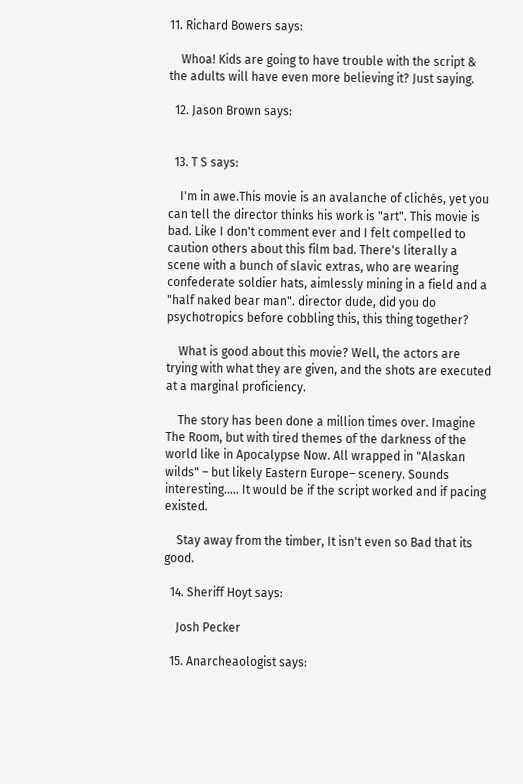11. Richard Bowers says:

    Whoa! Kids are going to have trouble with the script & the adults will have even more believing it? Just saying.

  12. Jason Brown says:


  13. T S says:

    I'm in awe.This movie is an avalanche of clichés, yet you can tell the director thinks his work is "art". This movie is bad. Like I don't comment ever and I felt compelled to caution others about this film bad. There's literally a scene with a bunch of slavic extras, who are wearing confederate soldier hats, aimlessly mining in a field and a "half naked bear man". director dude, did you do psychotropics before cobbling this, this thing together?

    What is good about this movie? Well, the actors are trying with what they are given, and the shots are executed at a marginal proficiency.

    The story has been done a million times over. Imagine The Room, but with tired themes of the darkness of the world like in Apocalypse Now. All wrapped in "Alaskan wilds" – but likely Eastern Europe– scenery. Sounds interesting….. It would be if the script worked and if pacing existed.

    Stay away from the timber, It isn't even so Bad that its good.

  14. Sheriff Hoyt says:

    Josh Pecker

  15. Anarcheaologist says: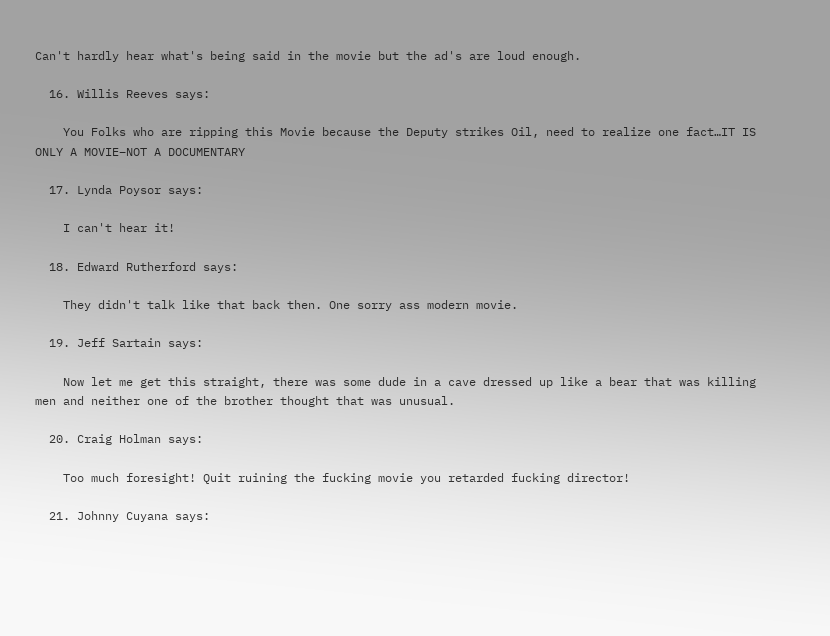Can't hardly hear what's being said in the movie but the ad's are loud enough.

  16. Willis Reeves says:

    You Folks who are ripping this Movie because the Deputy strikes Oil, need to realize one fact…IT IS ONLY A MOVIE–NOT A DOCUMENTARY

  17. Lynda Poysor says:

    I can't hear it!

  18. Edward Rutherford says:

    They didn't talk like that back then. One sorry ass modern movie.

  19. Jeff Sartain says:

    Now let me get this straight, there was some dude in a cave dressed up like a bear that was killing men and neither one of the brother thought that was unusual.

  20. Craig Holman says:

    Too much foresight! Quit ruining the fucking movie you retarded fucking director!

  21. Johnny Cuyana says: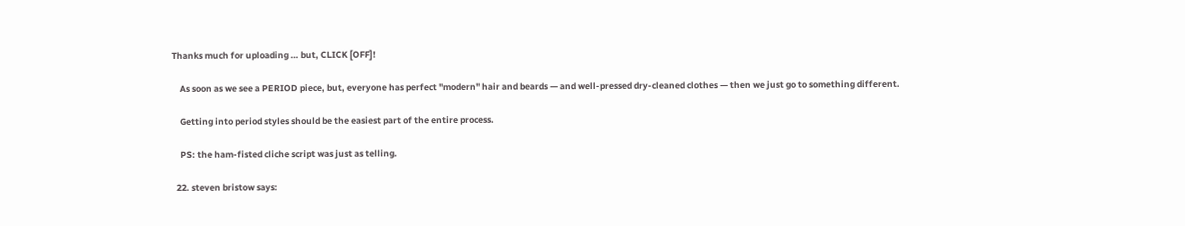Thanks much for uploading … but, CLICK [OFF]!

    As soon as we see a PERIOD piece, but, everyone has perfect "modern" hair and beards — and well-pressed dry-cleaned clothes — then we just go to something different.

    Getting into period styles should be the easiest part of the entire process.

    PS: the ham-fisted cliche script was just as telling.

  22. steven bristow says: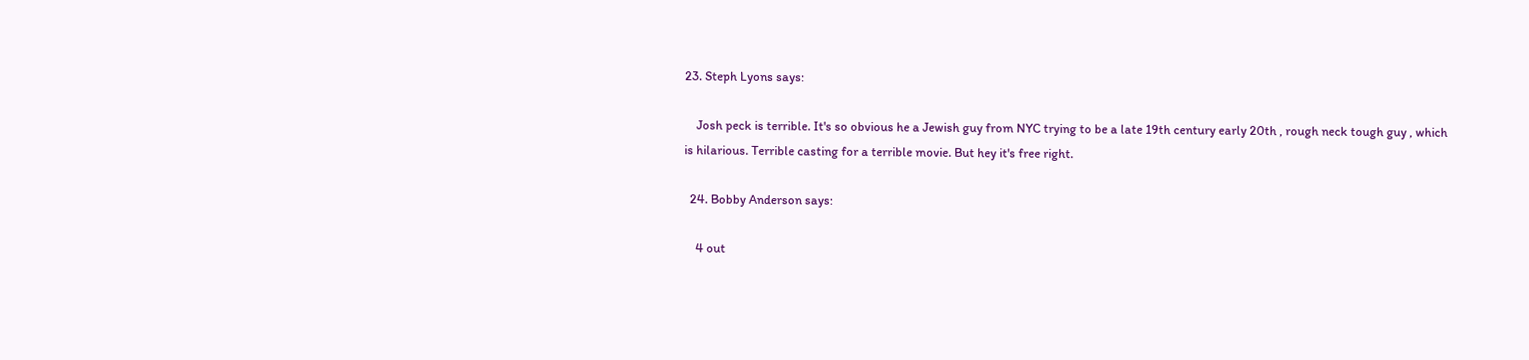23. Steph Lyons says:

    Josh peck is terrible. It's so obvious he a Jewish guy from NYC trying to be a late 19th century early 20th , rough neck tough guy , which is hilarious. Terrible casting for a terrible movie. But hey it's free right.

  24. Bobby Anderson says:

    4 out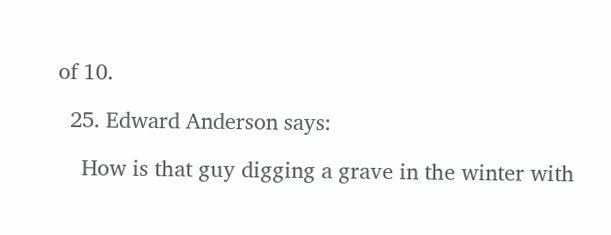of 10.

  25. Edward Anderson says:

    How is that guy digging a grave in the winter with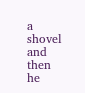a shovel and then he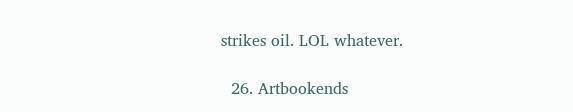strikes oil. LOL whatever.

  26. Artbookends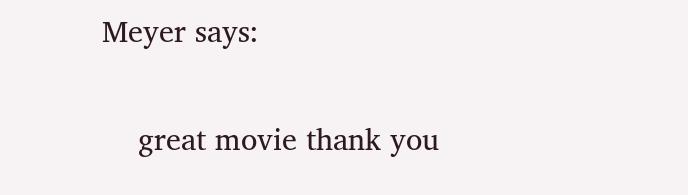Meyer says:

    great movie thank you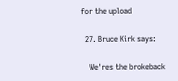for the upload

  27. Bruce Kirk says:

    We'res the brokeback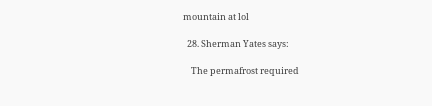mountain at lol

  28. Sherman Yates says:

    The permafrost required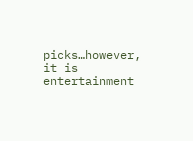picks…however, it is entertainment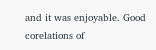and it was enjoyable. Good corelations of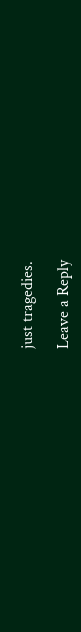just tragedies.

Leave a Reply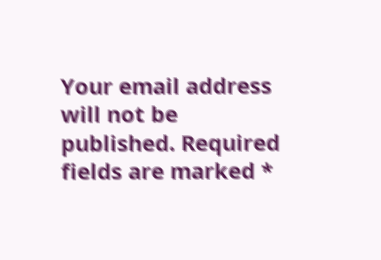Your email address will not be published. Required fields are marked *